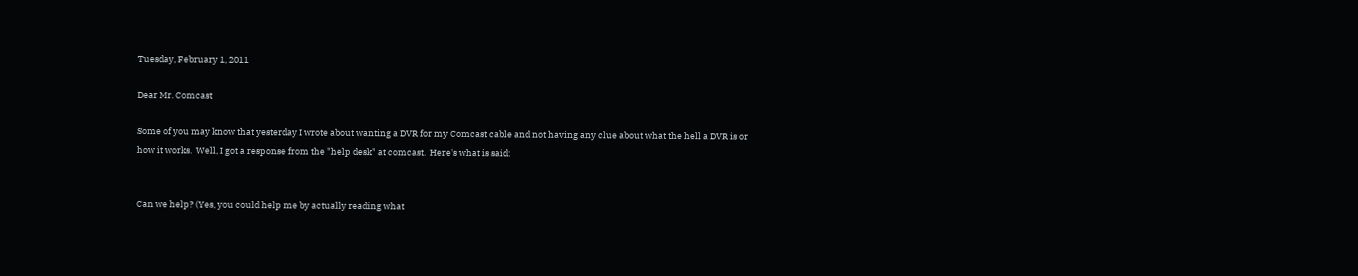Tuesday, February 1, 2011

Dear Mr. Comcast

Some of you may know that yesterday I wrote about wanting a DVR for my Comcast cable and not having any clue about what the hell a DVR is or how it works.  Well, I got a response from the "help desk" at comcast.  Here's what is said:


Can we help? (Yes, you could help me by actually reading what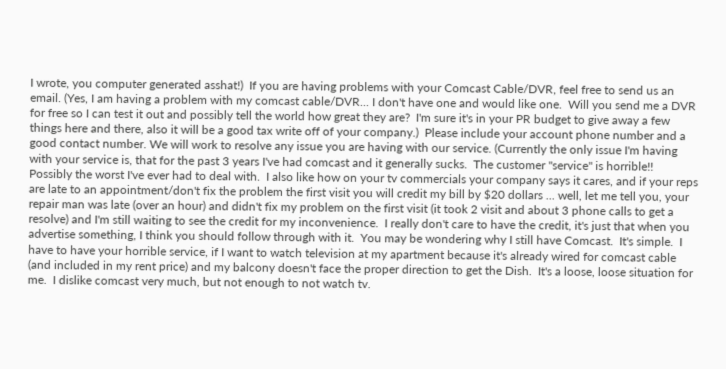I wrote, you computer generated asshat!)  If you are having problems with your Comcast Cable/DVR, feel free to send us an email. (Yes, I am having a problem with my comcast cable/DVR... I don't have one and would like one.  Will you send me a DVR for free so I can test it out and possibly tell the world how great they are?  I'm sure it's in your PR budget to give away a few things here and there, also it will be a good tax write off of your company.)  Please include your account phone number and a good contact number. We will work to resolve any issue you are having with our service. (Currently the only issue I'm having with your service is, that for the past 3 years I've had comcast and it generally sucks.  The customer "service" is horrible!!  Possibly the worst I've ever had to deal with.  I also like how on your tv commercials your company says it cares, and if your reps are late to an appointment/don't fix the problem the first visit you will credit my bill by $20 dollars ... well, let me tell you, your repair man was late (over an hour) and didn't fix my problem on the first visit (it took 2 visit and about 3 phone calls to get a resolve) and I'm still waiting to see the credit for my inconvenience.  I really don't care to have the credit, it's just that when you advertise something, I think you should follow through with it.  You may be wondering why I still have Comcast.  It's simple.  I have to have your horrible service, if I want to watch television at my apartment because it's already wired for comcast cable (and included in my rent price) and my balcony doesn't face the proper direction to get the Dish.  It's a loose, loose situation for me.  I dislike comcast very much, but not enough to not watch tv.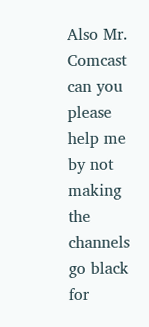Also Mr. Comcast can you please help me by not making the channels go black for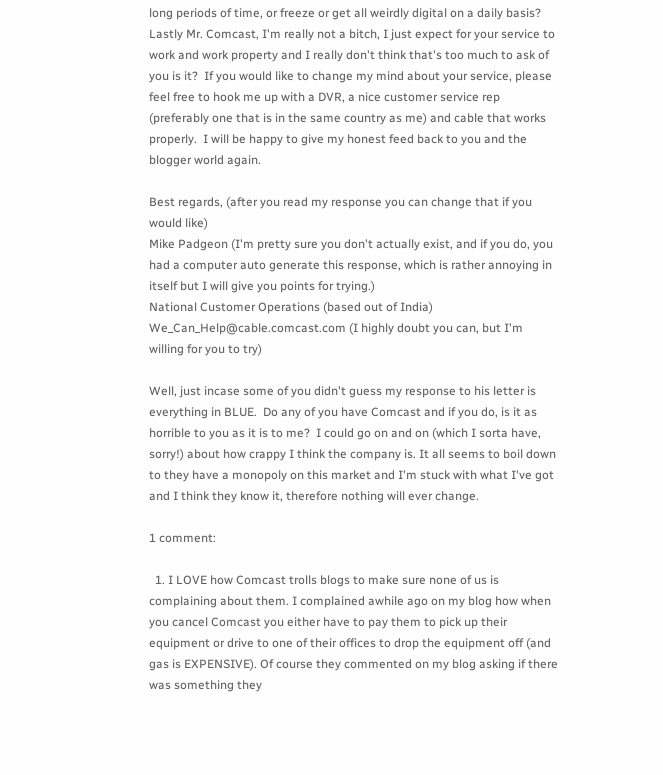long periods of time, or freeze or get all weirdly digital on a daily basis?  Lastly Mr. Comcast, I'm really not a bitch, I just expect for your service to work and work property and I really don't think that's too much to ask of you is it?  If you would like to change my mind about your service, please feel free to hook me up with a DVR, a nice customer service rep (preferably one that is in the same country as me) and cable that works properly.  I will be happy to give my honest feed back to you and the blogger world again.

Best regards, (after you read my response you can change that if you would like)
Mike Padgeon (I'm pretty sure you don't actually exist, and if you do, you had a computer auto generate this response, which is rather annoying in itself but I will give you points for trying.)
National Customer Operations (based out of India)
We_Can_Help@cable.comcast.com (I highly doubt you can, but I'm willing for you to try)

Well, just incase some of you didn't guess my response to his letter is everything in BLUE.  Do any of you have Comcast and if you do, is it as horrible to you as it is to me?  I could go on and on (which I sorta have, sorry!) about how crappy I think the company is. It all seems to boil down to they have a monopoly on this market and I'm stuck with what I've got and I think they know it, therefore nothing will ever change.

1 comment:

  1. I LOVE how Comcast trolls blogs to make sure none of us is complaining about them. I complained awhile ago on my blog how when you cancel Comcast you either have to pay them to pick up their equipment or drive to one of their offices to drop the equipment off (and gas is EXPENSIVE). Of course they commented on my blog asking if there was something they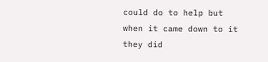could do to help but when it came down to it they did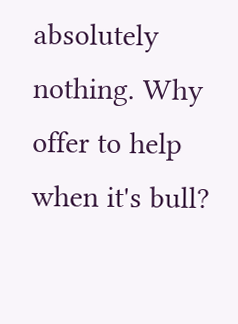absolutely nothing. Why offer to help when it's bull?